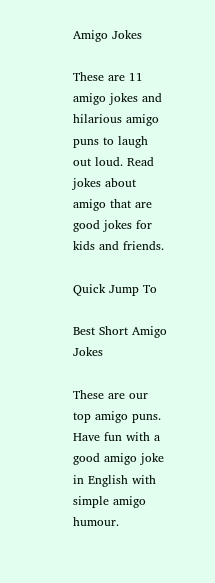Amigo Jokes

These are 11 amigo jokes and hilarious amigo puns to laugh out loud. Read jokes about amigo that are good jokes for kids and friends.

Quick Jump To

Best Short Amigo Jokes

These are our top amigo puns. Have fun with a good amigo joke in English with simple amigo humour.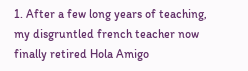1. After a few long years of teaching, my disgruntled french teacher now finally retired Hola Amigo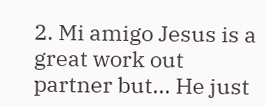2. Mi amigo Jesus is a great work out partner but... He just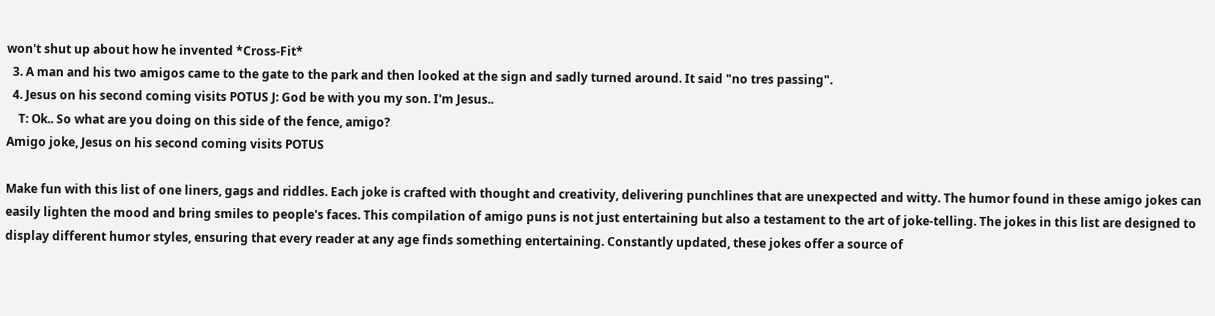won't shut up about how he invented *Cross-Fit*
  3. A man and his two amigos came to the gate to the park and then looked at the sign and sadly turned around. It said "no tres passing".
  4. Jesus on his second coming visits POTUS J: God be with you my son. I'm Jesus..
    T: Ok.. So what are you doing on this side of the fence, amigo?
Amigo joke, Jesus on his second coming visits POTUS

Make fun with this list of one liners, gags and riddles. Each joke is crafted with thought and creativity, delivering punchlines that are unexpected and witty. The humor found in these amigo jokes can easily lighten the mood and bring smiles to people's faces. This compilation of amigo puns is not just entertaining but also a testament to the art of joke-telling. The jokes in this list are designed to display different humor styles, ensuring that every reader at any age finds something entertaining. Constantly updated, these jokes offer a source of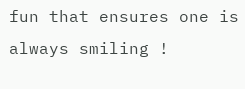fun that ensures one is always smiling !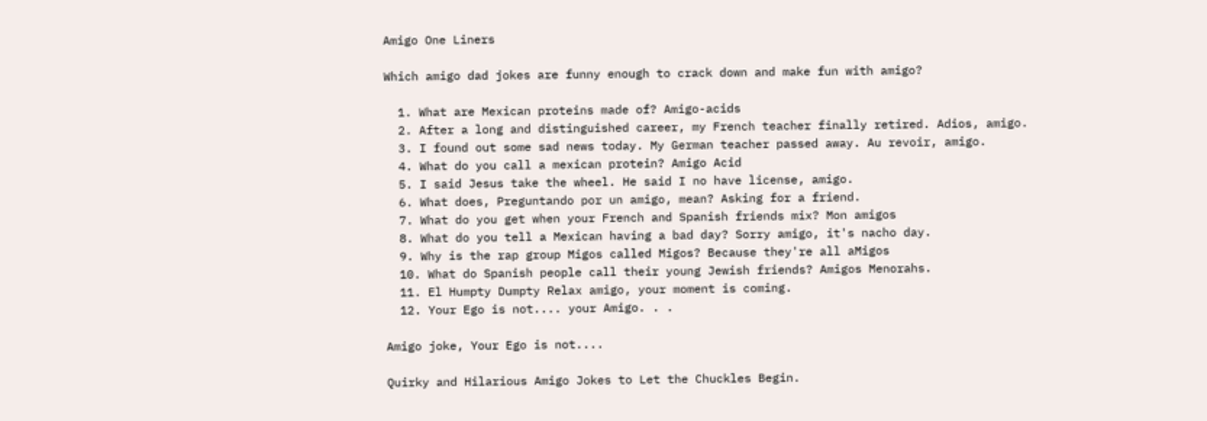Amigo One Liners

Which amigo dad jokes are funny enough to crack down and make fun with amigo?

  1. What are Mexican proteins made of? Amigo-acids
  2. After a long and distinguished career, my French teacher finally retired. Adios, amigo.
  3. I found out some sad news today. My German teacher passed away. Au revoir, amigo.
  4. What do you call a mexican protein? Amigo Acid
  5. I said Jesus take the wheel. He said I no have license, amigo.
  6. What does, Preguntando por un amigo, mean? Asking for a friend.
  7. What do you get when your French and Spanish friends mix? Mon amigos
  8. What do you tell a Mexican having a bad day? Sorry amigo, it's nacho day.
  9. Why is the rap group Migos called Migos? Because they're all aMigos
  10. What do Spanish people call their young Jewish friends? Amigos Menorahs.
  11. El Humpty Dumpty Relax amigo, your moment is coming.
  12. Your Ego is not.... your Amigo. . .

Amigo joke, Your Ego is not....

Quirky and Hilarious Amigo Jokes to Let the Chuckles Begin.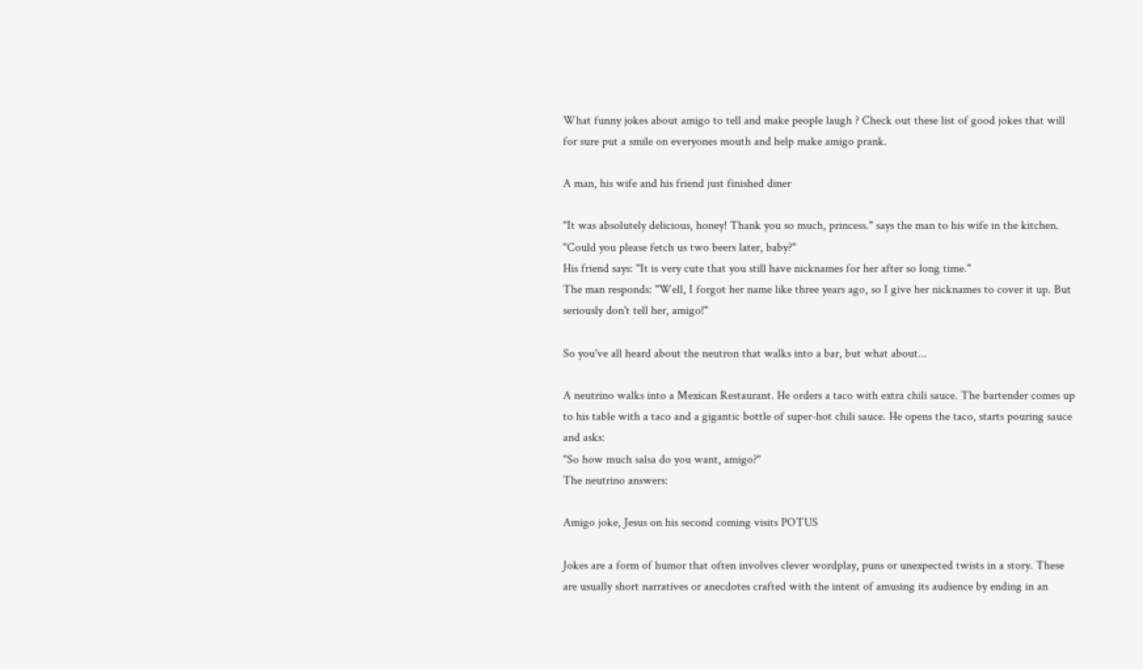What funny jokes about amigo to tell and make people laugh ? Check out these list of good jokes that will for sure put a smile on everyones mouth and help make amigo prank.

A man, his wife and his friend just finished diner

"It was absolutely delicious, honey! Thank you so much, princess." says the man to his wife in the kitchen. "Could you please fetch us two beers later, baby?"
His friend says: "It is very cute that you still have nicknames for her after so long time."
The man responds: "Well, I forgot her name like three years ago, so I give her nicknames to cover it up. But seriously don't tell her, amigo!"

So you've all heard about the neutron that walks into a bar, but what about...

A neutrino walks into a Mexican Restaurant. He orders a taco with extra chili sauce. The bartender comes up to his table with a taco and a gigantic bottle of super-hot chili sauce. He opens the taco, starts pouring sauce and asks:
"So how much salsa do you want, amigo?"
The neutrino answers:

Amigo joke, Jesus on his second coming visits POTUS

Jokes are a form of humor that often involves clever wordplay, puns or unexpected twists in a story. These are usually short narratives or anecdotes crafted with the intent of amusing its audience by ending in an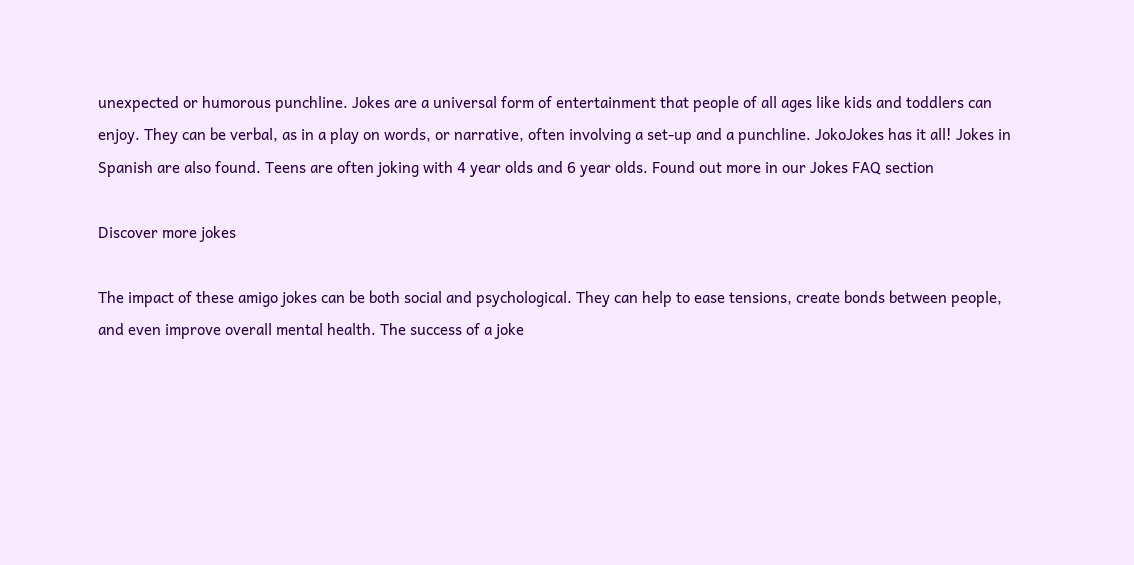unexpected or humorous punchline. Jokes are a universal form of entertainment that people of all ages like kids and toddlers can enjoy. They can be verbal, as in a play on words, or narrative, often involving a set-up and a punchline. JokoJokes has it all! Jokes in Spanish are also found. Teens are often joking with 4 year olds and 6 year olds. Found out more in our Jokes FAQ section

Discover more jokes

The impact of these amigo jokes can be both social and psychological. They can help to ease tensions, create bonds between people, and even improve overall mental health. The success of a joke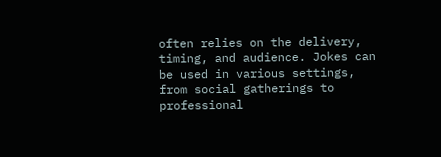often relies on the delivery, timing, and audience. Jokes can be used in various settings, from social gatherings to professional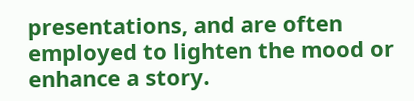presentations, and are often employed to lighten the mood or enhance a story.